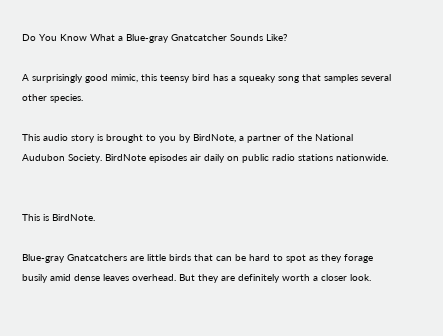Do You Know What a Blue-gray Gnatcatcher Sounds Like?

A surprisingly good mimic, this teensy bird has a squeaky song that samples several other species.

This audio story is brought to you by BirdNote, a partner of the National Audubon Society. BirdNote episodes air daily on public radio stations nationwide.


This is BirdNote.

Blue-gray Gnatcatchers are little birds that can be hard to spot as they forage busily amid dense leaves overhead. But they are definitely worth a closer look.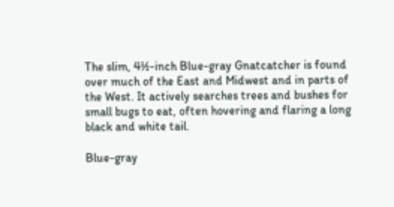The slim, 4½-inch Blue-gray Gnatcatcher is found over much of the East and Midwest and in parts of the West. It actively searches trees and bushes for small bugs to eat, often hovering and flaring a long black and white tail.

Blue-gray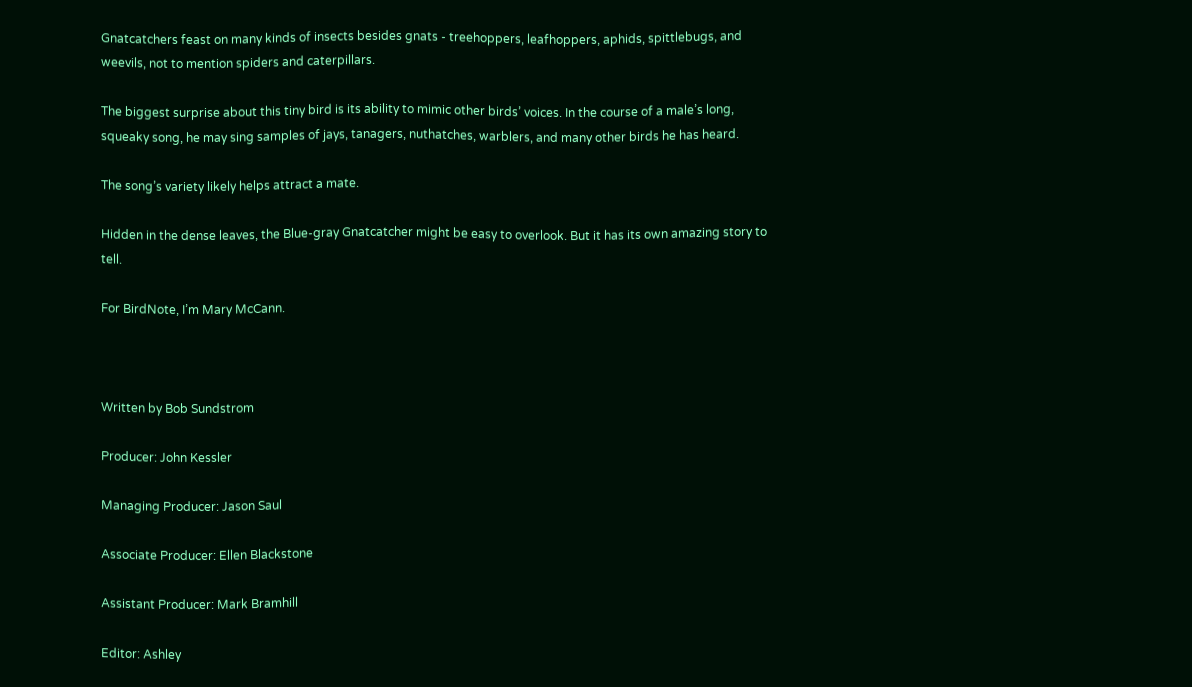Gnatcatchers feast on many kinds of insects besides gnats - treehoppers, leafhoppers, aphids, spittlebugs, and weevils, not to mention spiders and caterpillars.

The biggest surprise about this tiny bird is its ability to mimic other birds’ voices. In the course of a male’s long, squeaky song, he may sing samples of jays, tanagers, nuthatches, warblers, and many other birds he has heard.

The song’s variety likely helps attract a mate.

Hidden in the dense leaves, the Blue-gray Gnatcatcher might be easy to overlook. But it has its own amazing story to tell.

For BirdNote, I’m Mary McCann.



Written by Bob Sundstrom

Producer: John Kessler

Managing Producer: Jason Saul

Associate Producer: Ellen Blackstone

Assistant Producer: Mark Bramhill

Editor: Ashley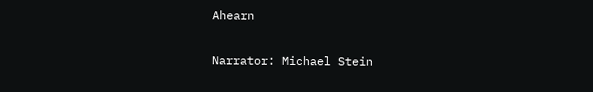Ahearn

Narrator: Michael Stein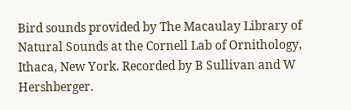Bird sounds provided by The Macaulay Library of Natural Sounds at the Cornell Lab of Ornithology, Ithaca, New York. Recorded by B Sullivan and W Hershberger.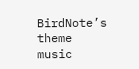BirdNote’s theme music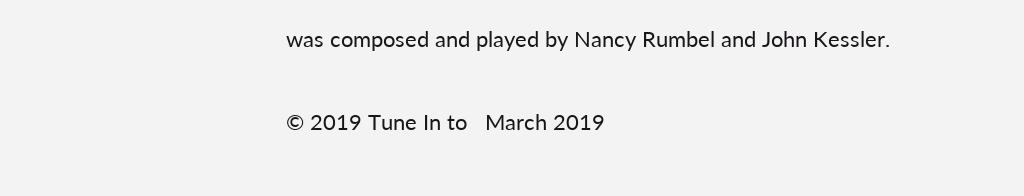was composed and played by Nancy Rumbel and John Kessler.

© 2019 Tune In to   March 2019